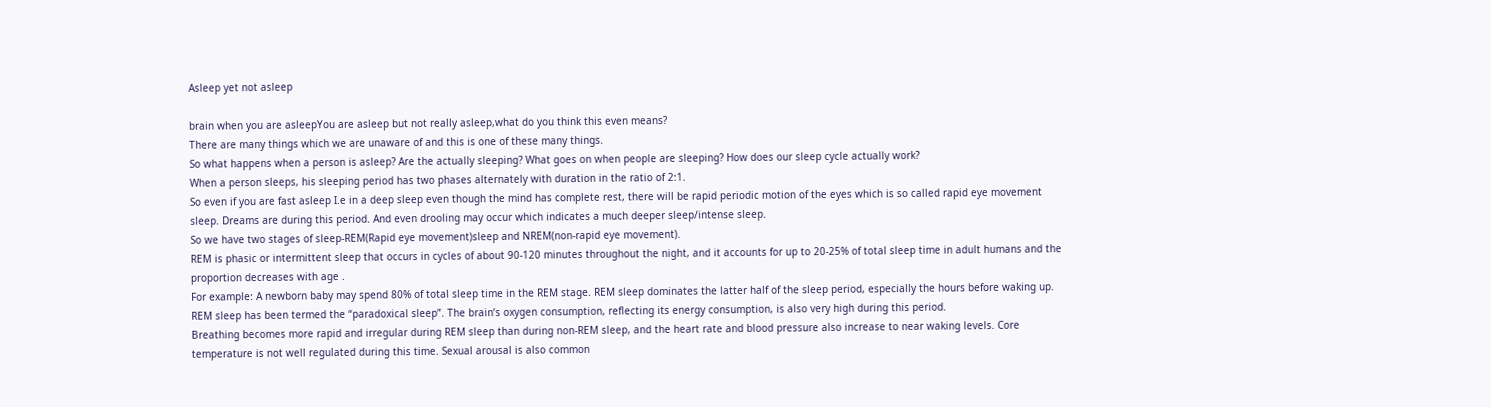Asleep yet not asleep

brain when you are asleepYou are asleep but not really asleep,what do you think this even means?
There are many things which we are unaware of and this is one of these many things.
So what happens when a person is asleep? Are the actually sleeping? What goes on when people are sleeping? How does our sleep cycle actually work?
When a person sleeps, his sleeping period has two phases alternately with duration in the ratio of 2:1.
So even if you are fast asleep I.e in a deep sleep even though the mind has complete rest, there will be rapid periodic motion of the eyes which is so called rapid eye movement sleep. Dreams are during this period. And even drooling may occur which indicates a much deeper sleep/intense sleep.
So we have two stages of sleep-REM(Rapid eye movement)sleep and NREM(non-rapid eye movement).
REM is phasic or intermittent sleep that occurs in cycles of about 90-120 minutes throughout the night, and it accounts for up to 20-25% of total sleep time in adult humans and the proportion decreases with age .
For example: A newborn baby may spend 80% of total sleep time in the REM stage. REM sleep dominates the latter half of the sleep period, especially the hours before waking up.
REM sleep has been termed the “paradoxical sleep”. The brain’s oxygen consumption, reflecting its energy consumption, is also very high during this period.
Breathing becomes more rapid and irregular during REM sleep than during non-REM sleep, and the heart rate and blood pressure also increase to near waking levels. Core temperature is not well regulated during this time. Sexual arousal is also common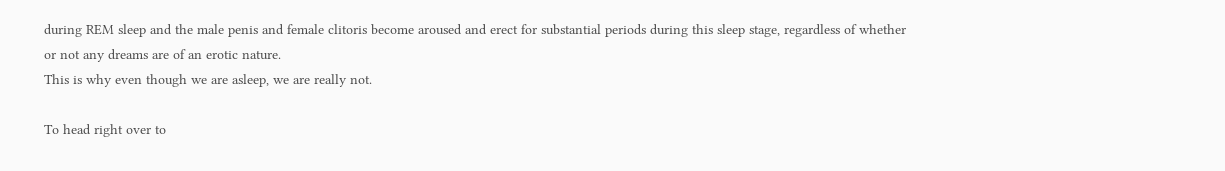during REM sleep and the male penis and female clitoris become aroused and erect for substantial periods during this sleep stage, regardless of whether or not any dreams are of an erotic nature.
This is why even though we are asleep, we are really not.

To head right over to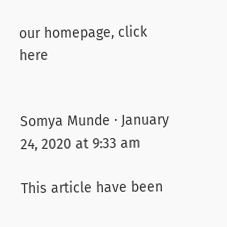our homepage, click here


Somya Munde · January 24, 2020 at 9:33 am

This article have been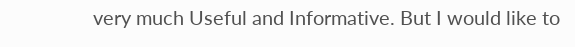very much Useful and Informative. But I would like to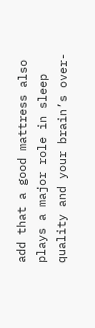add that a good mattress also plays a major role in sleep quality and your brain’s over-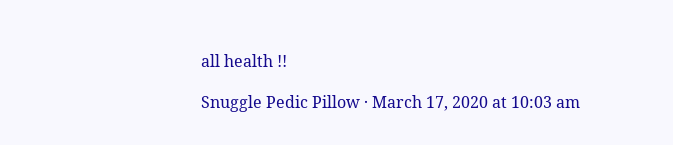all health !!

Snuggle Pedic Pillow · March 17, 2020 at 10:03 am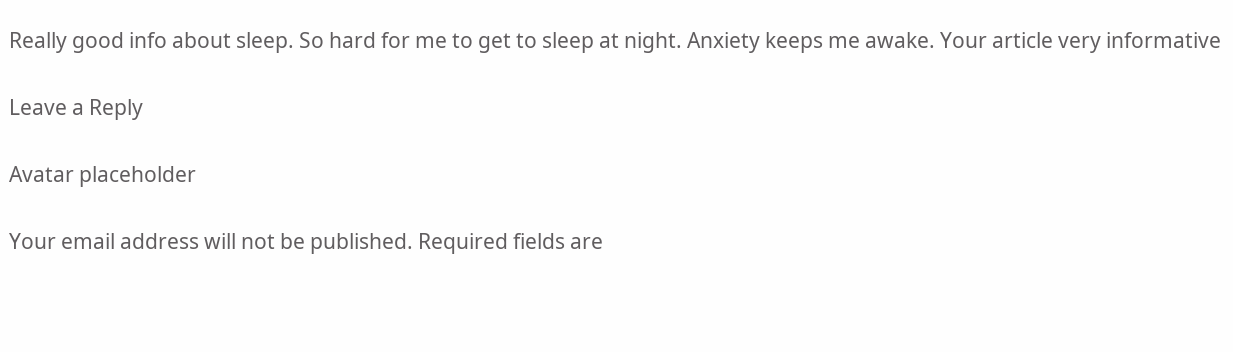Really good info about sleep. So hard for me to get to sleep at night. Anxiety keeps me awake. Your article very informative

Leave a Reply

Avatar placeholder

Your email address will not be published. Required fields are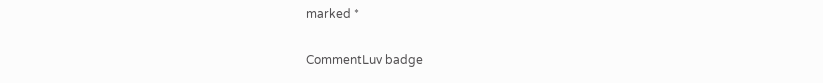marked *

CommentLuv badge